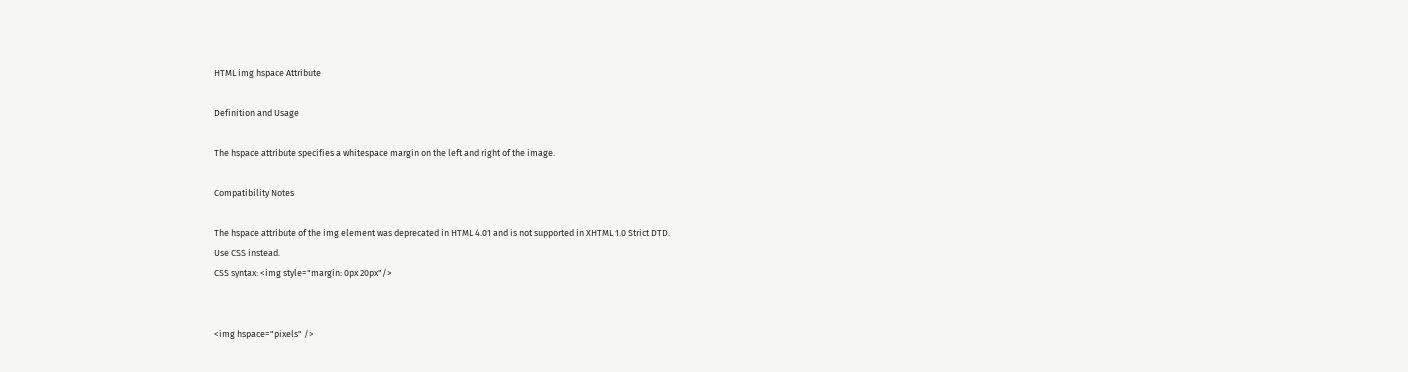HTML img hspace Attribute

Definition and Usage

The hspace attribute specifies a whitespace margin on the left and right of the image.

Compatibility Notes

The hspace attribute of the img element was deprecated in HTML 4.01 and is not supported in XHTML 1.0 Strict DTD.
Use CSS instead.
CSS syntax: <img style="margin: 0px 20px"/>


<img hspace="pixels" />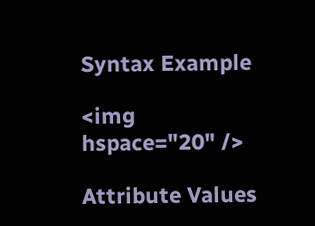Syntax Example

<img hspace="20" />

Attribute Values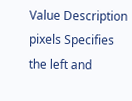Value Description
pixels Specifies the left and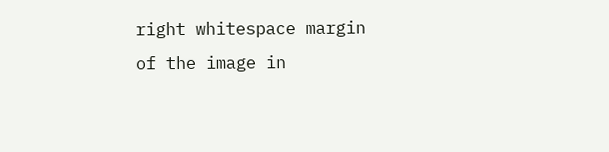right whitespace margin of the image in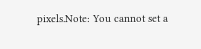pixels.Note: You cannot set a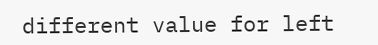different value for left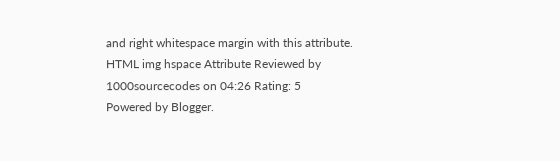and right whitespace margin with this attribute.
HTML img hspace Attribute Reviewed by 1000sourcecodes on 04:26 Rating: 5
Powered by Blogger.